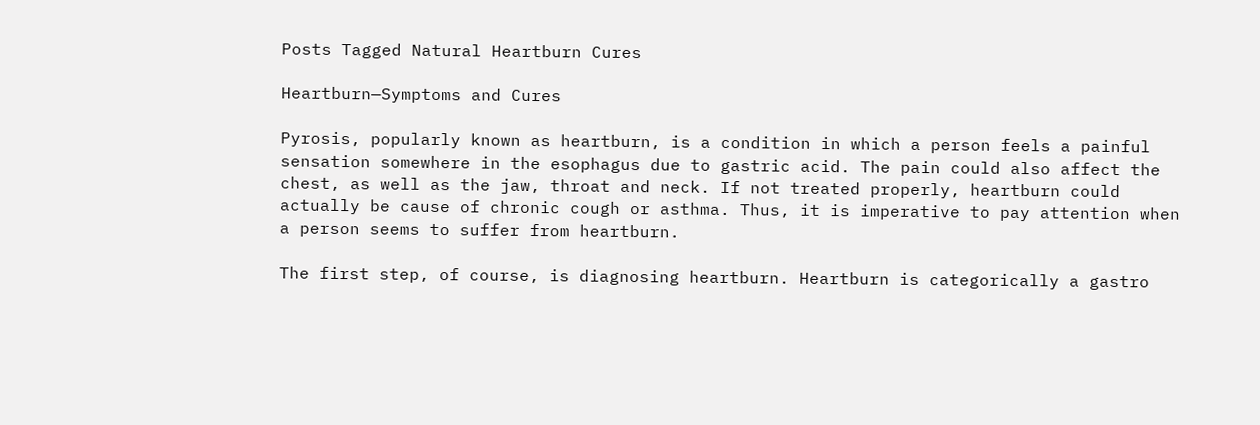Posts Tagged Natural Heartburn Cures

Heartburn—Symptoms and Cures

Pyrosis, popularly known as heartburn, is a condition in which a person feels a painful sensation somewhere in the esophagus due to gastric acid. The pain could also affect the chest, as well as the jaw, throat and neck. If not treated properly, heartburn could actually be cause of chronic cough or asthma. Thus, it is imperative to pay attention when a person seems to suffer from heartburn.

The first step, of course, is diagnosing heartburn. Heartburn is categorically a gastro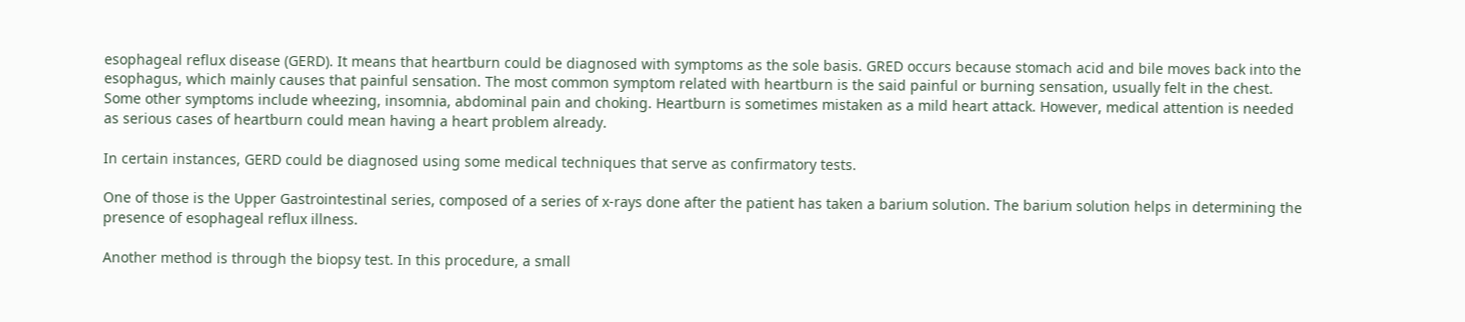esophageal reflux disease (GERD). It means that heartburn could be diagnosed with symptoms as the sole basis. GRED occurs because stomach acid and bile moves back into the esophagus, which mainly causes that painful sensation. The most common symptom related with heartburn is the said painful or burning sensation, usually felt in the chest. Some other symptoms include wheezing, insomnia, abdominal pain and choking. Heartburn is sometimes mistaken as a mild heart attack. However, medical attention is needed as serious cases of heartburn could mean having a heart problem already.

In certain instances, GERD could be diagnosed using some medical techniques that serve as confirmatory tests.

One of those is the Upper Gastrointestinal series, composed of a series of x-rays done after the patient has taken a barium solution. The barium solution helps in determining the presence of esophageal reflux illness.

Another method is through the biopsy test. In this procedure, a small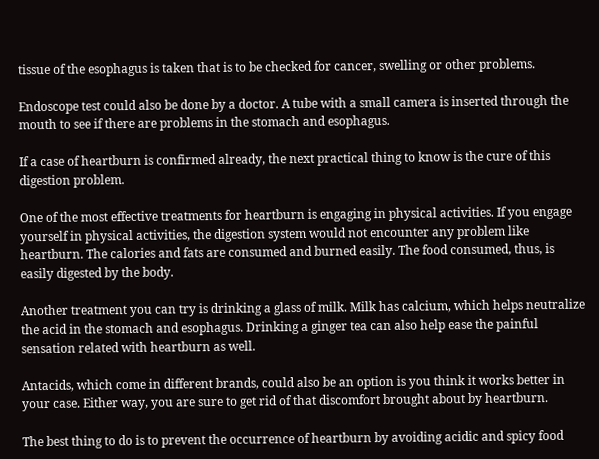tissue of the esophagus is taken that is to be checked for cancer, swelling or other problems.

Endoscope test could also be done by a doctor. A tube with a small camera is inserted through the mouth to see if there are problems in the stomach and esophagus.

If a case of heartburn is confirmed already, the next practical thing to know is the cure of this digestion problem.

One of the most effective treatments for heartburn is engaging in physical activities. If you engage yourself in physical activities, the digestion system would not encounter any problem like heartburn. The calories and fats are consumed and burned easily. The food consumed, thus, is easily digested by the body.

Another treatment you can try is drinking a glass of milk. Milk has calcium, which helps neutralize the acid in the stomach and esophagus. Drinking a ginger tea can also help ease the painful sensation related with heartburn as well.

Antacids, which come in different brands, could also be an option is you think it works better in your case. Either way, you are sure to get rid of that discomfort brought about by heartburn.

The best thing to do is to prevent the occurrence of heartburn by avoiding acidic and spicy food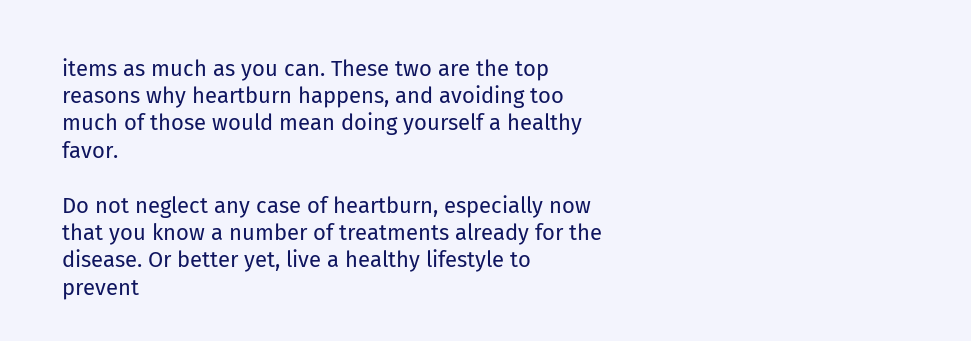items as much as you can. These two are the top reasons why heartburn happens, and avoiding too much of those would mean doing yourself a healthy favor.

Do not neglect any case of heartburn, especially now that you know a number of treatments already for the disease. Or better yet, live a healthy lifestyle to prevent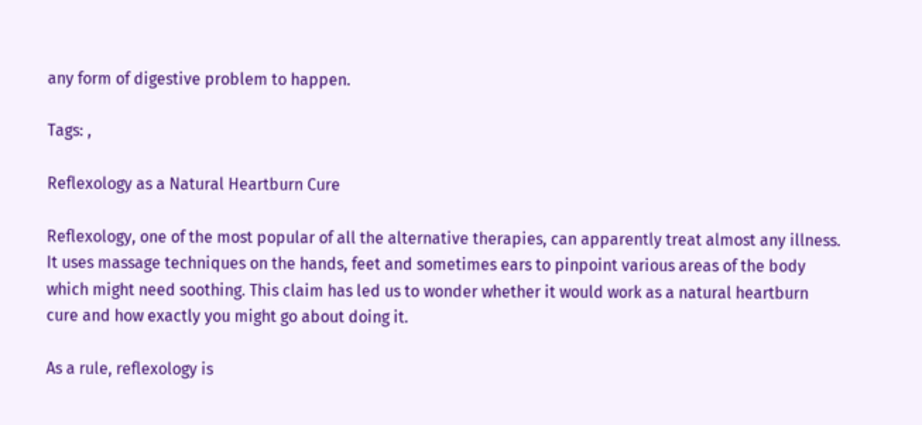any form of digestive problem to happen.

Tags: ,

Reflexology as a Natural Heartburn Cure

Reflexology, one of the most popular of all the alternative therapies, can apparently treat almost any illness. It uses massage techniques on the hands, feet and sometimes ears to pinpoint various areas of the body which might need soothing. This claim has led us to wonder whether it would work as a natural heartburn cure and how exactly you might go about doing it.

As a rule, reflexology is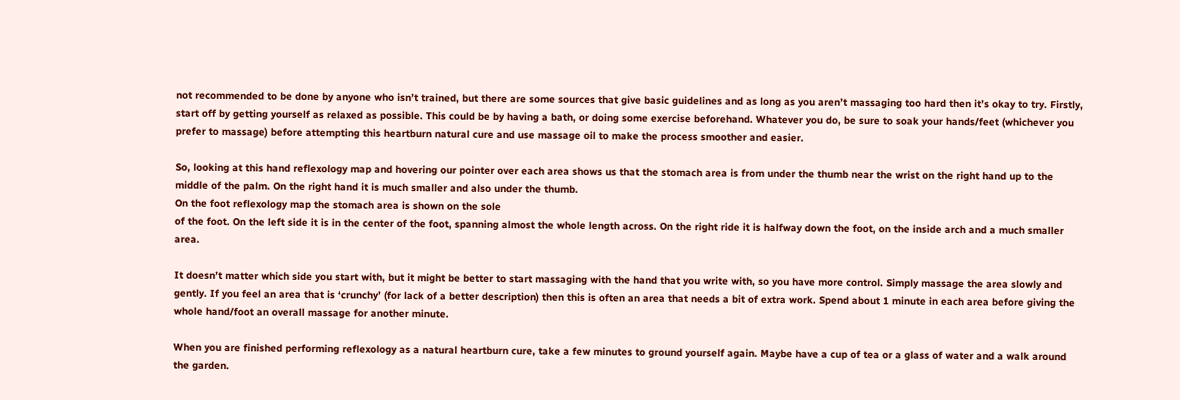not recommended to be done by anyone who isn’t trained, but there are some sources that give basic guidelines and as long as you aren’t massaging too hard then it’s okay to try. Firstly, start off by getting yourself as relaxed as possible. This could be by having a bath, or doing some exercise beforehand. Whatever you do, be sure to soak your hands/feet (whichever you prefer to massage) before attempting this heartburn natural cure and use massage oil to make the process smoother and easier.

So, looking at this hand reflexology map and hovering our pointer over each area shows us that the stomach area is from under the thumb near the wrist on the right hand up to the middle of the palm. On the right hand it is much smaller and also under the thumb.
On the foot reflexology map the stomach area is shown on the sole
of the foot. On the left side it is in the center of the foot, spanning almost the whole length across. On the right ride it is halfway down the foot, on the inside arch and a much smaller area.

It doesn’t matter which side you start with, but it might be better to start massaging with the hand that you write with, so you have more control. Simply massage the area slowly and gently. If you feel an area that is ‘crunchy’ (for lack of a better description) then this is often an area that needs a bit of extra work. Spend about 1 minute in each area before giving the whole hand/foot an overall massage for another minute.

When you are finished performing reflexology as a natural heartburn cure, take a few minutes to ground yourself again. Maybe have a cup of tea or a glass of water and a walk around the garden.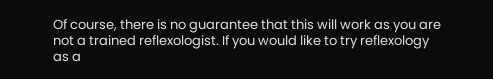Of course, there is no guarantee that this will work as you are not a trained reflexologist. If you would like to try reflexology as a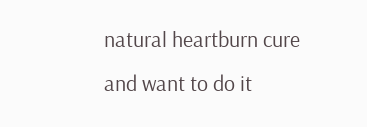natural heartburn cure and want to do it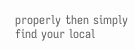properly then simply find your local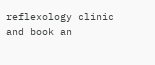reflexology clinic and book an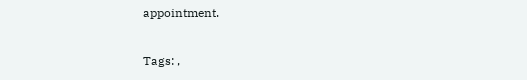appointment.

Tags: ,